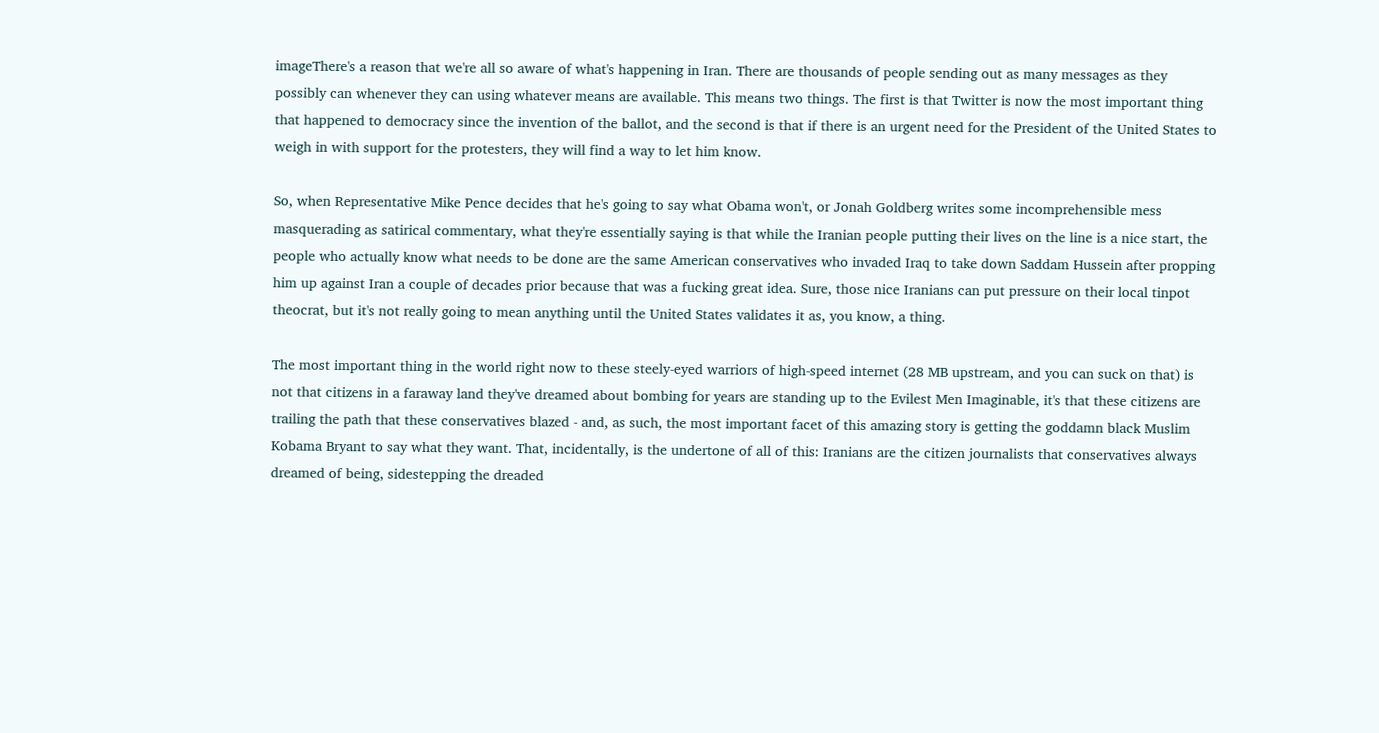imageThere's a reason that we're all so aware of what's happening in Iran. There are thousands of people sending out as many messages as they possibly can whenever they can using whatever means are available. This means two things. The first is that Twitter is now the most important thing that happened to democracy since the invention of the ballot, and the second is that if there is an urgent need for the President of the United States to weigh in with support for the protesters, they will find a way to let him know.

So, when Representative Mike Pence decides that he's going to say what Obama won't, or Jonah Goldberg writes some incomprehensible mess masquerading as satirical commentary, what they're essentially saying is that while the Iranian people putting their lives on the line is a nice start, the people who actually know what needs to be done are the same American conservatives who invaded Iraq to take down Saddam Hussein after propping him up against Iran a couple of decades prior because that was a fucking great idea. Sure, those nice Iranians can put pressure on their local tinpot theocrat, but it's not really going to mean anything until the United States validates it as, you know, a thing.

The most important thing in the world right now to these steely-eyed warriors of high-speed internet (28 MB upstream, and you can suck on that) is not that citizens in a faraway land they've dreamed about bombing for years are standing up to the Evilest Men Imaginable, it's that these citizens are trailing the path that these conservatives blazed - and, as such, the most important facet of this amazing story is getting the goddamn black Muslim Kobama Bryant to say what they want. That, incidentally, is the undertone of all of this: Iranians are the citizen journalists that conservatives always dreamed of being, sidestepping the dreaded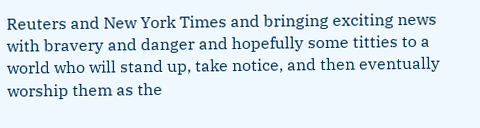Reuters and New York Times and bringing exciting news with bravery and danger and hopefully some titties to a world who will stand up, take notice, and then eventually worship them as the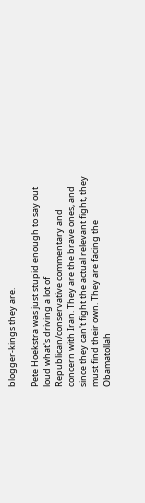blogger-kings they are.

Pete Hoekstra was just stupid enough to say out loud what's driving a lot of Republican/conservative commentary and concern with Iran. They are the brave ones, and since they can't fight the actual relevant fight, they must find their own. They are facing the Obamatollah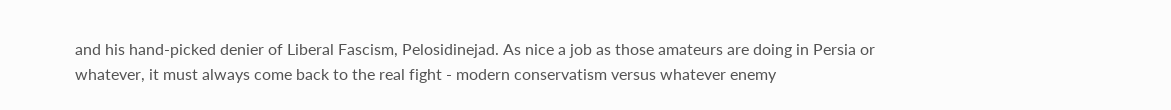and his hand-picked denier of Liberal Fascism, Pelosidinejad. As nice a job as those amateurs are doing in Persia or whatever, it must always come back to the real fight - modern conservatism versus whatever enemy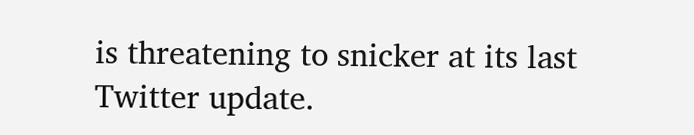is threatening to snicker at its last Twitter update.